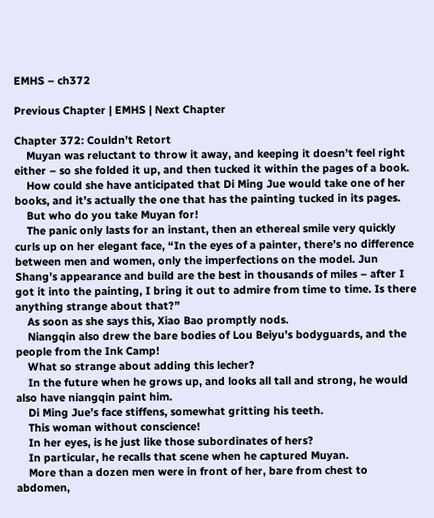EMHS – ch372

Previous Chapter | EMHS | Next Chapter

Chapter 372: Couldn’t Retort
    Muyan was reluctant to throw it away, and keeping it doesn’t feel right either – so she folded it up, and then tucked it within the pages of a book.
    How could she have anticipated that Di Ming Jue would take one of her books, and it’s actually the one that has the painting tucked in its pages.
    But who do you take Muyan for!
    The panic only lasts for an instant, then an ethereal smile very quickly curls up on her elegant face, “In the eyes of a painter, there’s no difference between men and women, only the imperfections on the model. Jun Shang’s appearance and build are the best in thousands of miles – after I got it into the painting, I bring it out to admire from time to time. Is there anything strange about that?”
    As soon as she says this, Xiao Bao promptly nods.
    Niangqin also drew the bare bodies of Lou Beiyu’s bodyguards, and the people from the Ink Camp!
    What so strange about adding this lecher?
    In the future when he grows up, and looks all tall and strong, he would also have niangqin paint him.
    Di Ming Jue’s face stiffens, somewhat gritting his teeth.
    This woman without conscience!
    In her eyes, is he just like those subordinates of hers?
    In particular, he recalls that scene when he captured Muyan.
    More than a dozen men were in front of her, bare from chest to abdomen,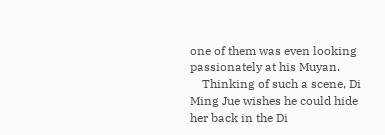one of them was even looking passionately at his Muyan.
    Thinking of such a scene, Di Ming Jue wishes he could hide her back in the Di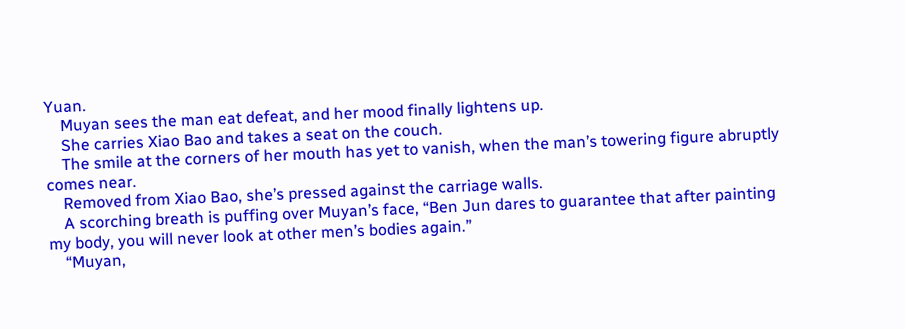Yuan.
    Muyan sees the man eat defeat, and her mood finally lightens up.
    She carries Xiao Bao and takes a seat on the couch.
    The smile at the corners of her mouth has yet to vanish, when the man’s towering figure abruptly comes near.
    Removed from Xiao Bao, she’s pressed against the carriage walls.
    A scorching breath is puffing over Muyan’s face, “Ben Jun dares to guarantee that after painting my body, you will never look at other men’s bodies again.”
    “Muyan,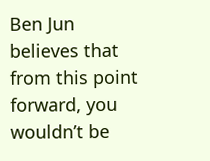Ben Jun believes that from this point forward, you wouldn’t be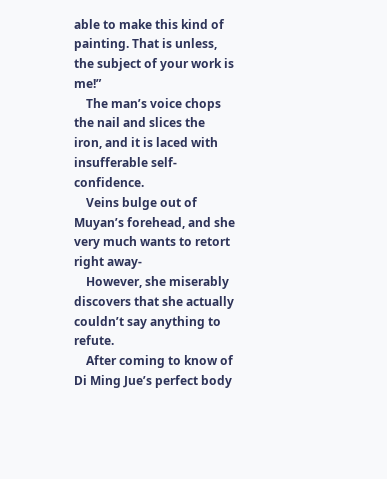able to make this kind of painting. That is unless, the subject of your work is me!”
    The man’s voice chops the nail and slices the iron, and it is laced with insufferable self-confidence.
    Veins bulge out of Muyan’s forehead, and she very much wants to retort right away-
    However, she miserably discovers that she actually couldn’t say anything to refute.
    After coming to know of Di Ming Jue’s perfect body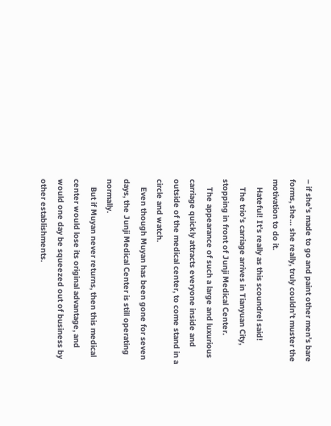– if she’s made to go and paint other men’s bare forms, she… she really, truly couldn’t muster the motivation to do it.
    Hateful! It’s really as this scoundrel said!
    The trio’s carriage arrives in Tianyuan City, stopping in front of Junji Medical Center.
    The appearance of such a large and luxurious carriage quickly attracts everyone inside and outside of the medical center, to come stand in a circle and watch.
    Even though Muyan has been gone for seven days, the Junji Medical Center is still operating normally.
    But if Muyan never returns, then this medical center would lose its original advantage, and would one day be squeezed out of business by other establishments.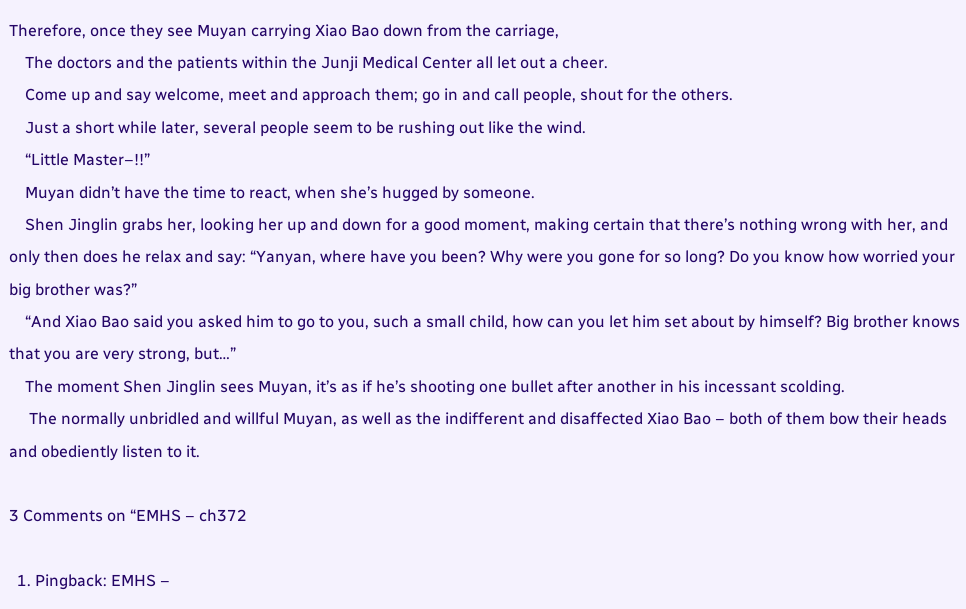Therefore, once they see Muyan carrying Xiao Bao down from the carriage,
    The doctors and the patients within the Junji Medical Center all let out a cheer.
    Come up and say welcome, meet and approach them; go in and call people, shout for the others.
    Just a short while later, several people seem to be rushing out like the wind.
    “Little Master–!!”
    Muyan didn’t have the time to react, when she’s hugged by someone.
    Shen Jinglin grabs her, looking her up and down for a good moment, making certain that there’s nothing wrong with her, and only then does he relax and say: “Yanyan, where have you been? Why were you gone for so long? Do you know how worried your big brother was?”
    “And Xiao Bao said you asked him to go to you, such a small child, how can you let him set about by himself? Big brother knows that you are very strong, but…”
    The moment Shen Jinglin sees Muyan, it’s as if he’s shooting one bullet after another in his incessant scolding.
     The normally unbridled and willful Muyan, as well as the indifferent and disaffected Xiao Bao – both of them bow their heads and obediently listen to it.

3 Comments on “EMHS – ch372

  1. Pingback: EMHS –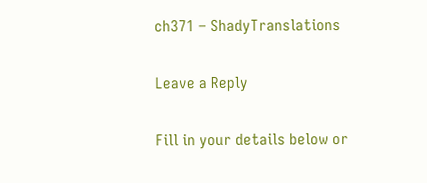ch371 – ShadyTranslations

Leave a Reply

Fill in your details below or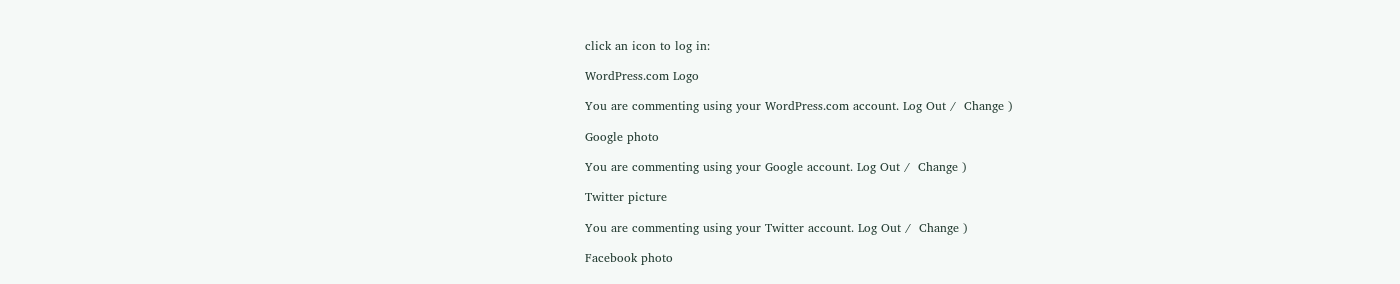click an icon to log in:

WordPress.com Logo

You are commenting using your WordPress.com account. Log Out /  Change )

Google photo

You are commenting using your Google account. Log Out /  Change )

Twitter picture

You are commenting using your Twitter account. Log Out /  Change )

Facebook photo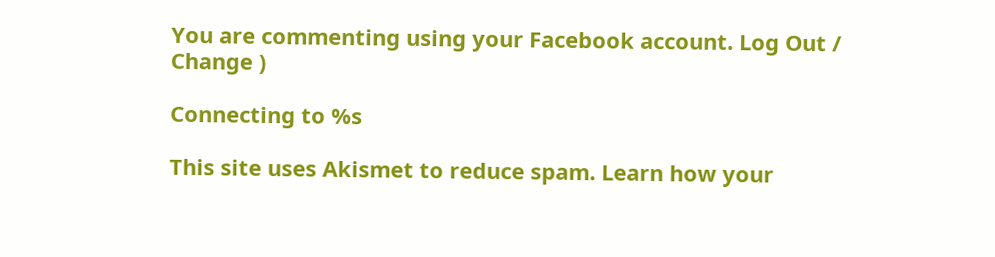You are commenting using your Facebook account. Log Out /  Change )

Connecting to %s

This site uses Akismet to reduce spam. Learn how your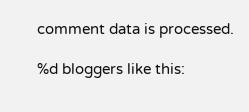comment data is processed.

%d bloggers like this: